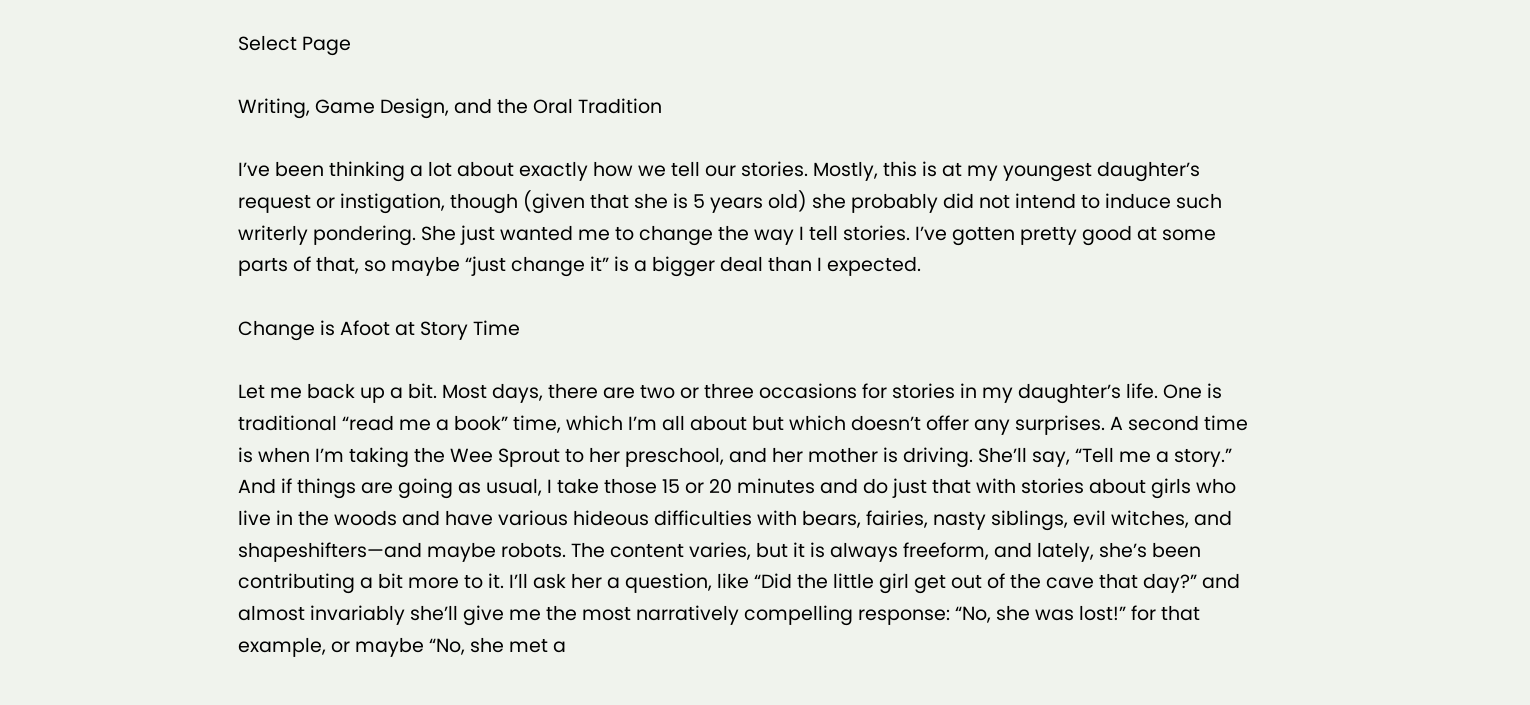Select Page

Writing, Game Design, and the Oral Tradition

I’ve been thinking a lot about exactly how we tell our stories. Mostly, this is at my youngest daughter’s request or instigation, though (given that she is 5 years old) she probably did not intend to induce such writerly pondering. She just wanted me to change the way I tell stories. I’ve gotten pretty good at some parts of that, so maybe “just change it” is a bigger deal than I expected.

Change is Afoot at Story Time

Let me back up a bit. Most days, there are two or three occasions for stories in my daughter’s life. One is traditional “read me a book” time, which I’m all about but which doesn’t offer any surprises. A second time is when I’m taking the Wee Sprout to her preschool, and her mother is driving. She’ll say, “Tell me a story.” And if things are going as usual, I take those 15 or 20 minutes and do just that with stories about girls who live in the woods and have various hideous difficulties with bears, fairies, nasty siblings, evil witches, and shapeshifters—and maybe robots. The content varies, but it is always freeform, and lately, she’s been contributing a bit more to it. I’ll ask her a question, like “Did the little girl get out of the cave that day?” and almost invariably she’ll give me the most narratively compelling response: “No, she was lost!” for that example, or maybe “No, she met a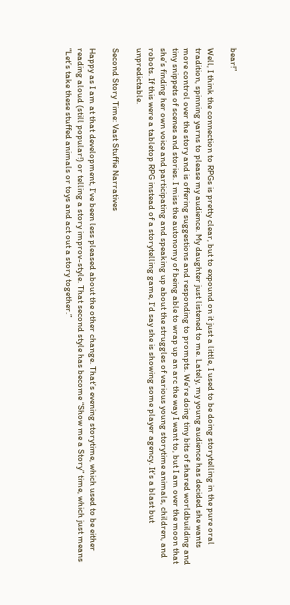bear!”

Well, I think the connection to RPGs is pretty clear, but to expound on it just a little, I used to be doing storytelling in the pure oral tradition, spinning yarns to please my audience. My daughter just listened to me. Lately, my young audience has decided she wants more control over the story and is offering suggestions and responding to prompts. We’re doing tiny bits of shared worldbuilding and tiny snippets of scenes and stories. I miss the autonomy of being able to wrap up an arc the way I want to, but I am over the moon that she’s finding her own voice and participating and speaking up about the struggles of various young storytime animals, children, and robots. If this were a tabletop RPG instead of a storytelling game, I’d say she is showing some player agency. It’s a blast but unpredictable.

Second Story Time: Vast Stuffie Narratives

Happy as I am at that development, I’ve been less pleased about the other change. That’s evening storytime, which used to be either reading aloud (still popular!) or telling a story improv-style. That second style has become “Show me a Story” time, which just means “Let’s take these stuffed animals or toys and act out a story together.”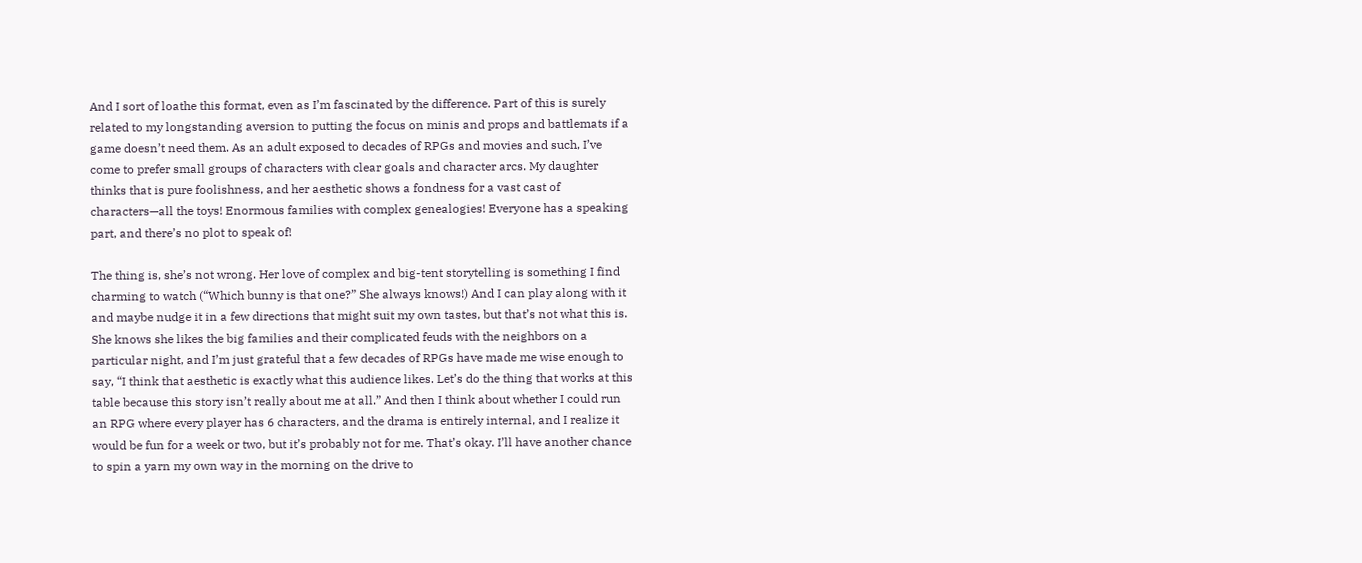And I sort of loathe this format, even as I’m fascinated by the difference. Part of this is surely related to my longstanding aversion to putting the focus on minis and props and battlemats if a game doesn’t need them. As an adult exposed to decades of RPGs and movies and such, I’ve come to prefer small groups of characters with clear goals and character arcs. My daughter thinks that is pure foolishness, and her aesthetic shows a fondness for a vast cast of characters—all the toys! Enormous families with complex genealogies! Everyone has a speaking part, and there’s no plot to speak of!

The thing is, she’s not wrong. Her love of complex and big-tent storytelling is something I find charming to watch (“Which bunny is that one?” She always knows!) And I can play along with it and maybe nudge it in a few directions that might suit my own tastes, but that’s not what this is. She knows she likes the big families and their complicated feuds with the neighbors on a particular night, and I’m just grateful that a few decades of RPGs have made me wise enough to say, “I think that aesthetic is exactly what this audience likes. Let’s do the thing that works at this table because this story isn’t really about me at all.” And then I think about whether I could run an RPG where every player has 6 characters, and the drama is entirely internal, and I realize it would be fun for a week or two, but it’s probably not for me. That’s okay. I’ll have another chance to spin a yarn my own way in the morning on the drive to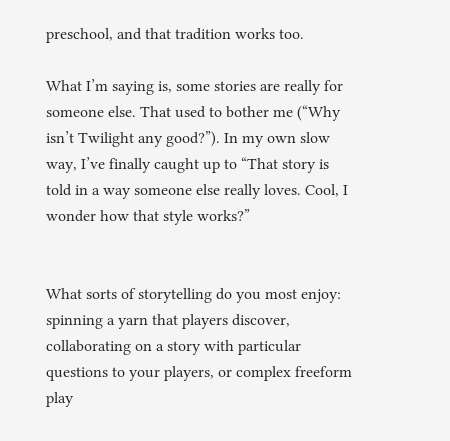preschool, and that tradition works too.

What I’m saying is, some stories are really for someone else. That used to bother me (“Why isn’t Twilight any good?”). In my own slow way, I’ve finally caught up to “That story is told in a way someone else really loves. Cool, I wonder how that style works?”


What sorts of storytelling do you most enjoy: spinning a yarn that players discover, collaborating on a story with particular questions to your players, or complex freeform play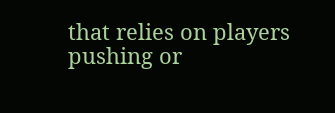that relies on players pushing or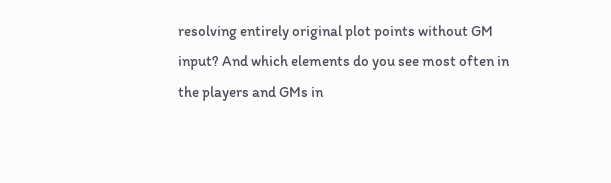resolving entirely original plot points without GM input? And which elements do you see most often in the players and GMs in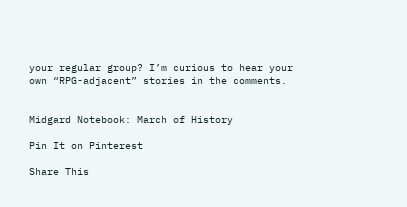your regular group? I’m curious to hear your own “RPG-adjacent” stories in the comments.


Midgard Notebook: March of History

Pin It on Pinterest

Share This